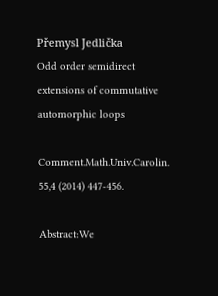Přemysl Jedlička
Odd order semidirect extensions of commutative automorphic loops

Comment.Math.Univ.Carolin. 55,4 (2014) 447-456.

Abstract:We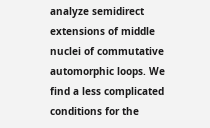analyze semidirect extensions of middle nuclei of commutative automorphic loops. We find a less complicated conditions for the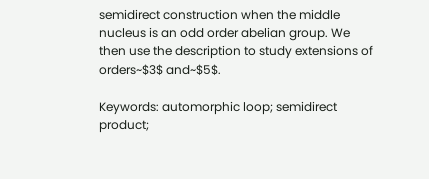semidirect construction when the middle nucleus is an odd order abelian group. We then use the description to study extensions of orders~$3$ and~$5$.

Keywords: automorphic loop; semidirect product;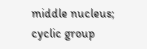middle nucleus; cyclic group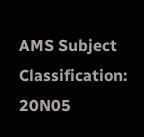AMS Subject Classification: 20N05